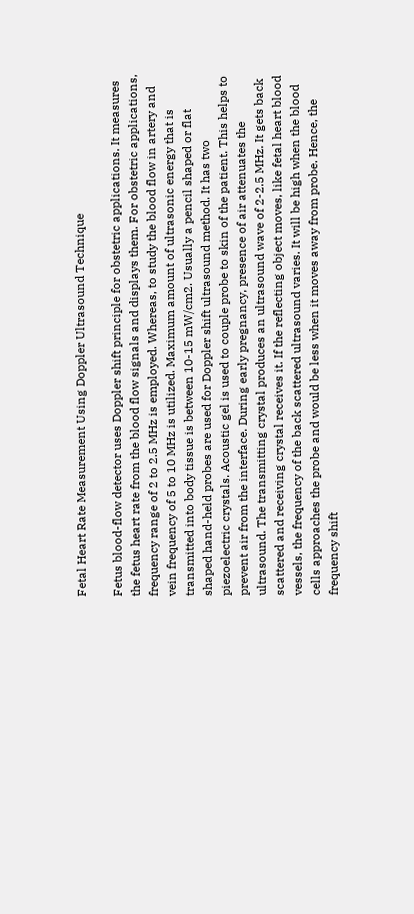Fetal Heart Rate Measurement Using Doppler Ultrasound Technique

Fetus blood-flow detector uses Doppler shift principle for obstetric applications. It measures the fetus heart rate from the blood flow signals and displays them. For obstetric applications, frequency range of 2 to 2.5 MHz is employed. Whereas, to study the blood flow in artery and vein frequency of 5 to 10 MHz is utilized. Maximum amount of ultrasonic energy that is transmitted into body tissue is between 10-15 mW/cm2. Usually a pencil shaped or flat shaped hand-held probes are used for Doppler shift ultrasound method. It has two piezoelectric crystals. Acoustic gel is used to couple probe to skin of the patient. This helps to prevent air from the interface. During early pregnancy, presence of air attenuates the ultrasound. The transmitting crystal produces an ultrasound wave of 2-2.5 MHz. It gets back scattered and receiving crystal receives it. If the reflecting object moves, like fetal heart blood vessels, the frequency of the back scattered ultrasound varies. It will be high when the blood cells approaches the probe and would be less when it moves away from probe. Hence, the frequency shift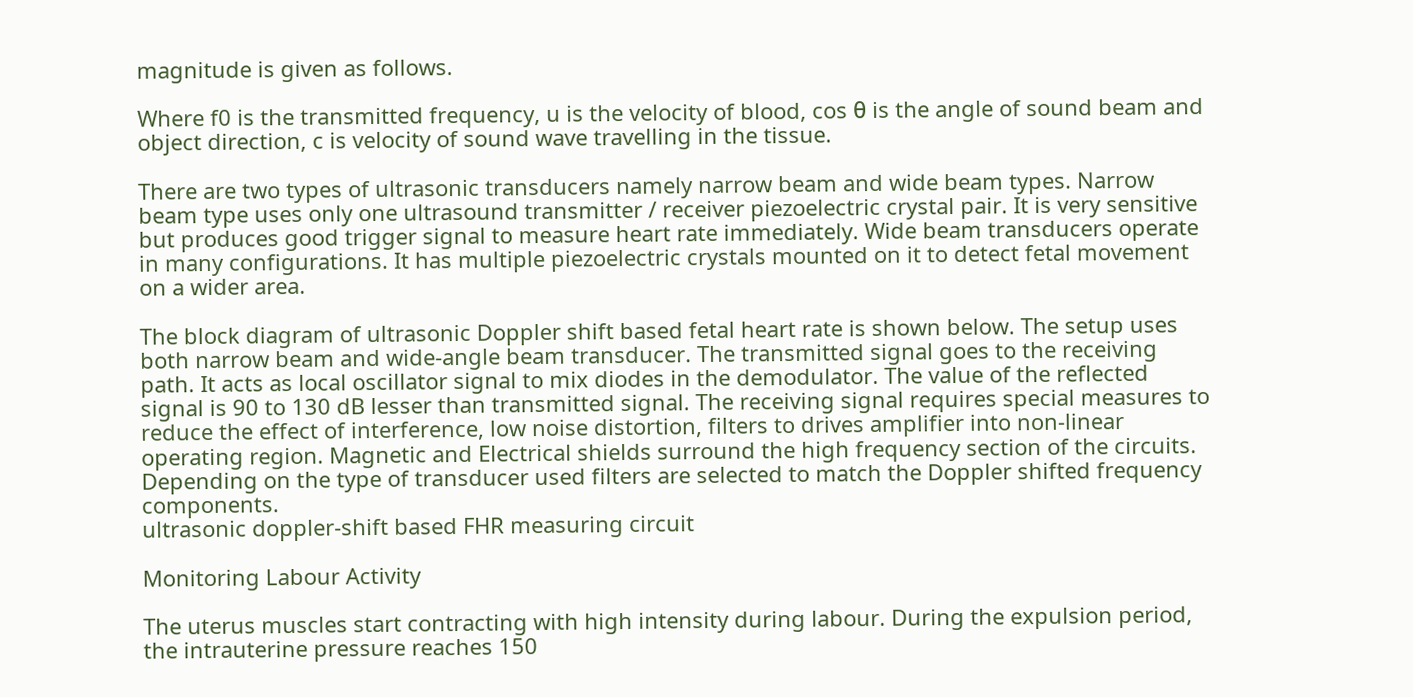magnitude is given as follows.

Where f0 is the transmitted frequency, u is the velocity of blood, cos θ is the angle of sound beam and object direction, c is velocity of sound wave travelling in the tissue.

There are two types of ultrasonic transducers namely narrow beam and wide beam types. Narrow beam type uses only one ultrasound transmitter / receiver piezoelectric crystal pair. It is very sensitive but produces good trigger signal to measure heart rate immediately. Wide beam transducers operate in many configurations. It has multiple piezoelectric crystals mounted on it to detect fetal movement on a wider area.

The block diagram of ultrasonic Doppler shift based fetal heart rate is shown below. The setup uses both narrow beam and wide-angle beam transducer. The transmitted signal goes to the receiving path. It acts as local oscillator signal to mix diodes in the demodulator. The value of the reflected signal is 90 to 130 dB lesser than transmitted signal. The receiving signal requires special measures to reduce the effect of interference, low noise distortion, filters to drives amplifier into non-linear operating region. Magnetic and Electrical shields surround the high frequency section of the circuits. Depending on the type of transducer used filters are selected to match the Doppler shifted frequency components.
ultrasonic doppler-shift based FHR measuring circuit

Monitoring Labour Activity

The uterus muscles start contracting with high intensity during labour. During the expulsion period, the intrauterine pressure reaches 150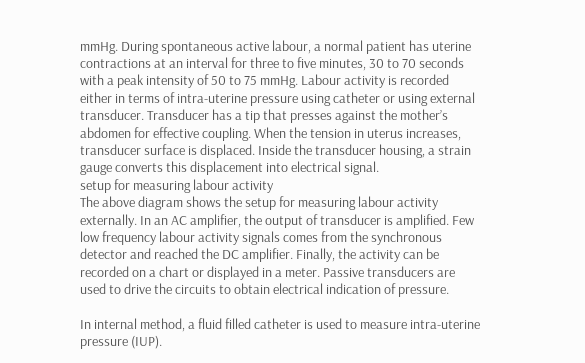mmHg. During spontaneous active labour, a normal patient has uterine contractions at an interval for three to five minutes, 30 to 70 seconds with a peak intensity of 50 to 75 mmHg. Labour activity is recorded either in terms of intra-uterine pressure using catheter or using external transducer. Transducer has a tip that presses against the mother’s abdomen for effective coupling. When the tension in uterus increases, transducer surface is displaced. Inside the transducer housing, a strain gauge converts this displacement into electrical signal.
setup for measuring labour activity
The above diagram shows the setup for measuring labour activity externally. In an AC amplifier, the output of transducer is amplified. Few low frequency labour activity signals comes from the synchronous detector and reached the DC amplifier. Finally, the activity can be recorded on a chart or displayed in a meter. Passive transducers are used to drive the circuits to obtain electrical indication of pressure.

In internal method, a fluid filled catheter is used to measure intra-uterine pressure (IUP).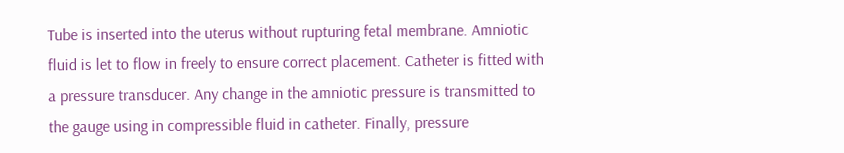Tube is inserted into the uterus without rupturing fetal membrane. Amniotic fluid is let to flow in freely to ensure correct placement. Catheter is fitted with a pressure transducer. Any change in the amniotic pressure is transmitted to the gauge using in compressible fluid in catheter. Finally, pressure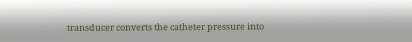transducer converts the catheter pressure into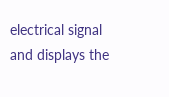electrical signal and displays the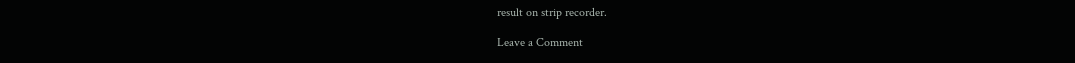result on strip recorder.

Leave a Comment